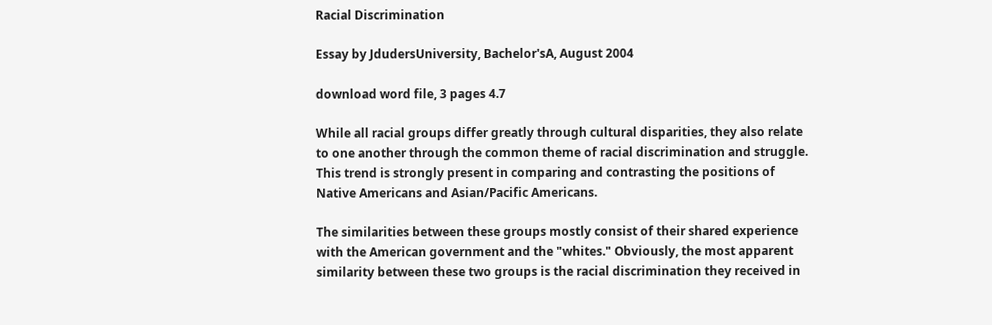Racial Discrimination

Essay by JdudersUniversity, Bachelor'sA, August 2004

download word file, 3 pages 4.7

While all racial groups differ greatly through cultural disparities, they also relate to one another through the common theme of racial discrimination and struggle. This trend is strongly present in comparing and contrasting the positions of Native Americans and Asian/Pacific Americans.

The similarities between these groups mostly consist of their shared experience with the American government and the "whites." Obviously, the most apparent similarity between these two groups is the racial discrimination they received in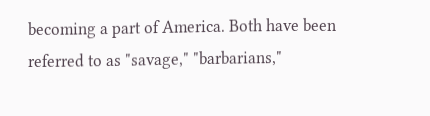becoming a part of America. Both have been referred to as "savage," "barbarians,"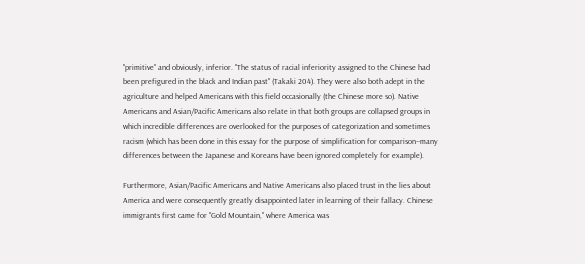"primitive" and obviously, inferior. "The status of racial inferiority assigned to the Chinese had been prefigured in the black and Indian past" (Takaki 204). They were also both adept in the agriculture and helped Americans with this field occasionally (the Chinese more so). Native Americans and Asian/Pacific Americans also relate in that both groups are collapsed groups in which incredible differences are overlooked for the purposes of categorization and sometimes racism (which has been done in this essay for the purpose of simplification for comparison--many differences between the Japanese and Koreans have been ignored completely for example).

Furthermore, Asian/Pacific Americans and Native Americans also placed trust in the lies about America and were consequently greatly disappointed later in learning of their fallacy. Chinese immigrants first came for "Gold Mountain," where America was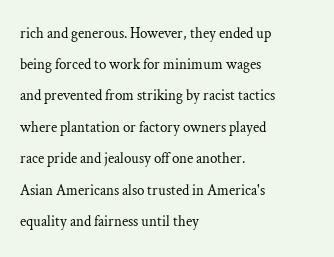rich and generous. However, they ended up being forced to work for minimum wages and prevented from striking by racist tactics where plantation or factory owners played race pride and jealousy off one another. Asian Americans also trusted in America's equality and fairness until they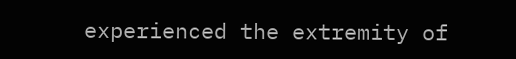experienced the extremity of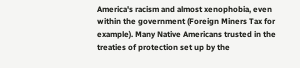America's racism and almost xenophobia, even within the government (Foreign Miners Tax for example). Many Native Americans trusted in the treaties of protection set up by the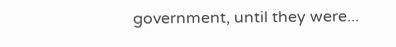government, until they were...